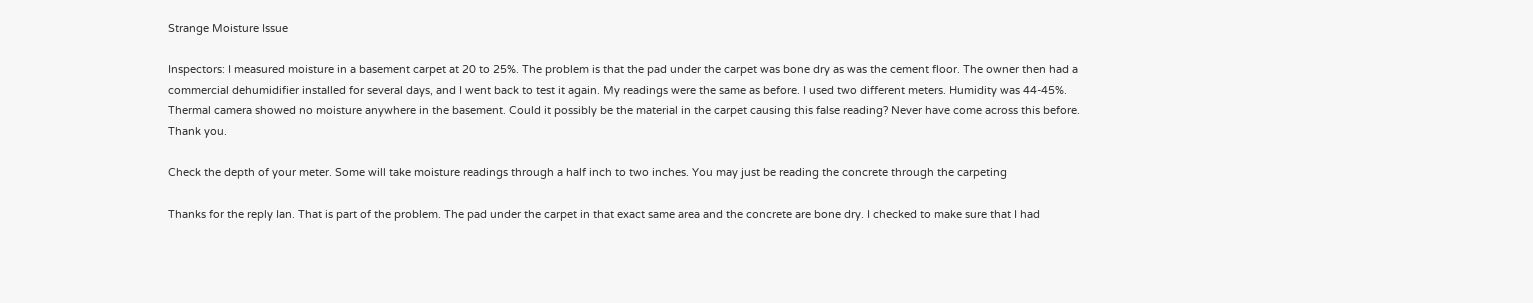Strange Moisture Issue

Inspectors: I measured moisture in a basement carpet at 20 to 25%. The problem is that the pad under the carpet was bone dry as was the cement floor. The owner then had a commercial dehumidifier installed for several days, and I went back to test it again. My readings were the same as before. I used two different meters. Humidity was 44-45%. Thermal camera showed no moisture anywhere in the basement. Could it possibly be the material in the carpet causing this false reading? Never have come across this before. Thank you.

Check the depth of your meter. Some will take moisture readings through a half inch to two inches. You may just be reading the concrete through the carpeting

Thanks for the reply Ian. That is part of the problem. The pad under the carpet in that exact same area and the concrete are bone dry. I checked to make sure that I had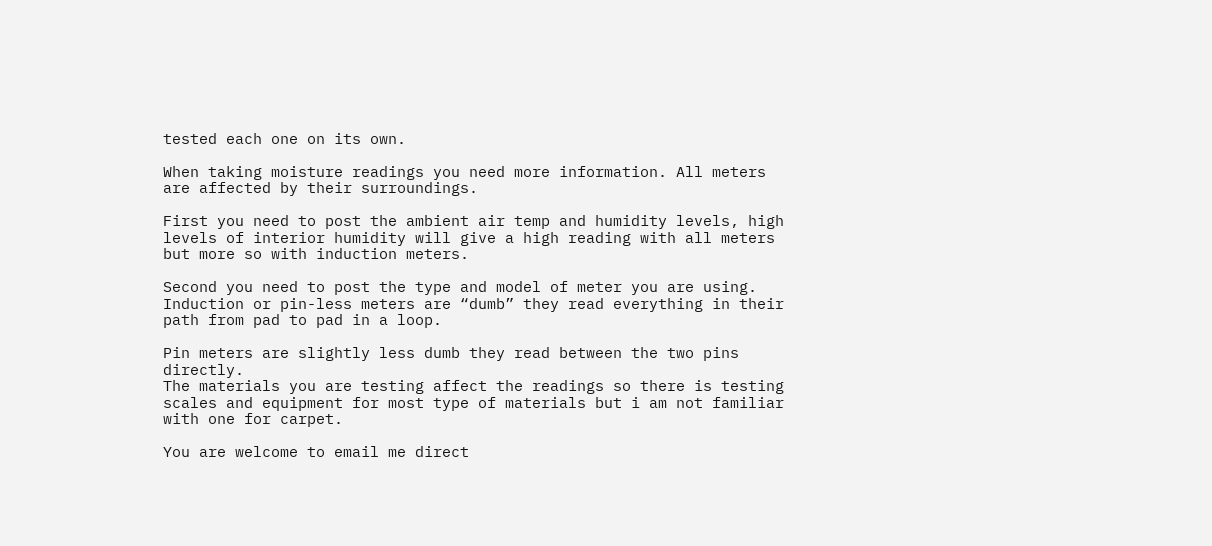tested each one on its own.

When taking moisture readings you need more information. All meters are affected by their surroundings.

First you need to post the ambient air temp and humidity levels, high levels of interior humidity will give a high reading with all meters but more so with induction meters.

Second you need to post the type and model of meter you are using.
Induction or pin-less meters are “dumb” they read everything in their path from pad to pad in a loop.

Pin meters are slightly less dumb they read between the two pins directly.
The materials you are testing affect the readings so there is testing scales and equipment for most type of materials but i am not familiar with one for carpet.

You are welcome to email me direct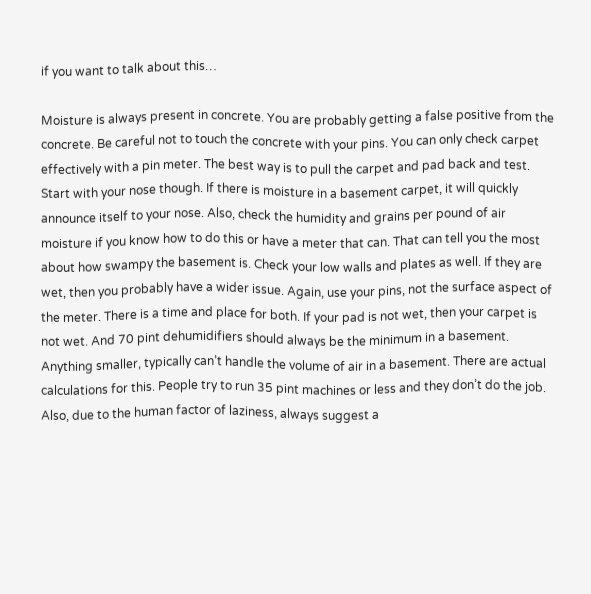if you want to talk about this…

Moisture is always present in concrete. You are probably getting a false positive from the concrete. Be careful not to touch the concrete with your pins. You can only check carpet effectively with a pin meter. The best way is to pull the carpet and pad back and test. Start with your nose though. If there is moisture in a basement carpet, it will quickly announce itself to your nose. Also, check the humidity and grains per pound of air moisture if you know how to do this or have a meter that can. That can tell you the most about how swampy the basement is. Check your low walls and plates as well. If they are wet, then you probably have a wider issue. Again, use your pins, not the surface aspect of the meter. There is a time and place for both. If your pad is not wet, then your carpet is not wet. And 70 pint dehumidifiers should always be the minimum in a basement. Anything smaller, typically can’t handle the volume of air in a basement. There are actual calculations for this. People try to run 35 pint machines or less and they don’t do the job. Also, due to the human factor of laziness, always suggest a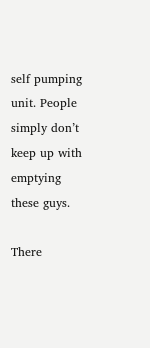self pumping unit. People simply don’t keep up with emptying these guys.

There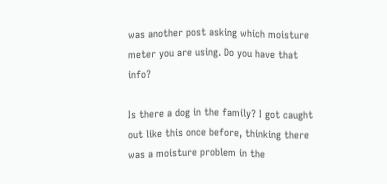was another post asking which moisture meter you are using. Do you have that info?

Is there a dog in the family? I got caught out like this once before, thinking there was a moisture problem in the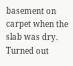basement on carpet when the slab was dry. Turned out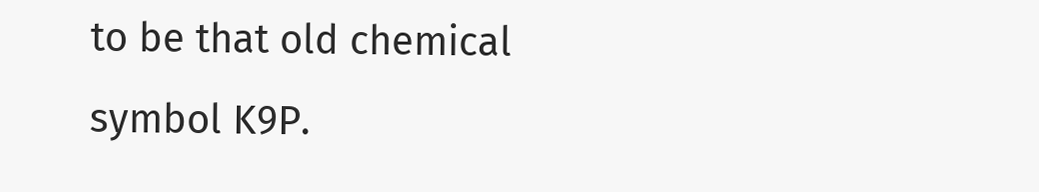to be that old chemical symbol K9P.